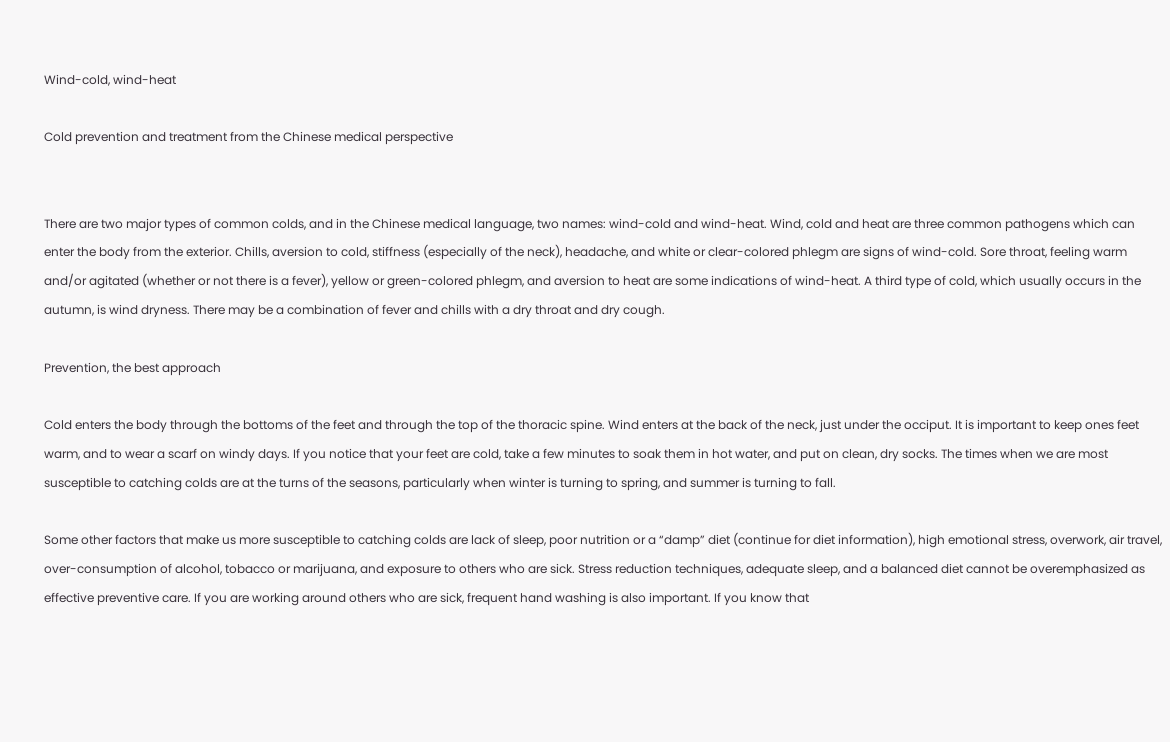Wind-cold, wind-heat

Cold prevention and treatment from the Chinese medical perspective


There are two major types of common colds, and in the Chinese medical language, two names: wind-cold and wind-heat. Wind, cold and heat are three common pathogens which can enter the body from the exterior. Chills, aversion to cold, stiffness (especially of the neck), headache, and white or clear-colored phlegm are signs of wind-cold. Sore throat, feeling warm and/or agitated (whether or not there is a fever), yellow or green-colored phlegm, and aversion to heat are some indications of wind-heat. A third type of cold, which usually occurs in the autumn, is wind dryness. There may be a combination of fever and chills with a dry throat and dry cough.

Prevention, the best approach

Cold enters the body through the bottoms of the feet and through the top of the thoracic spine. Wind enters at the back of the neck, just under the occiput. It is important to keep ones feet warm, and to wear a scarf on windy days. If you notice that your feet are cold, take a few minutes to soak them in hot water, and put on clean, dry socks. The times when we are most susceptible to catching colds are at the turns of the seasons, particularly when winter is turning to spring, and summer is turning to fall.

Some other factors that make us more susceptible to catching colds are lack of sleep, poor nutrition or a “damp” diet (continue for diet information), high emotional stress, overwork, air travel, over-consumption of alcohol, tobacco or marijuana, and exposure to others who are sick. Stress reduction techniques, adequate sleep, and a balanced diet cannot be overemphasized as effective preventive care. If you are working around others who are sick, frequent hand washing is also important. If you know that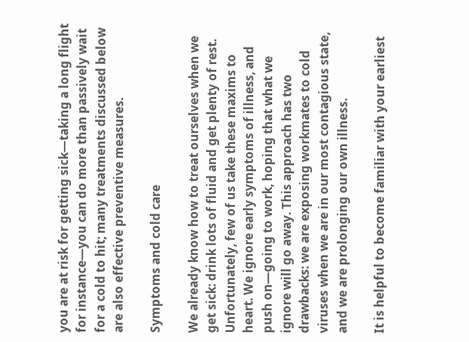you are at risk for getting sick—taking a long flight for instance—you can do more than passively wait for a cold to hit; many treatments discussed below are also effective preventive measures.

Symptoms and cold care

We already know how to treat ourselves when we get sick: drink lots of fluid and get plenty of rest. Unfortunately, few of us take these maxims to heart. We ignore early symptoms of illness, and push on—going to work, hoping that what we ignore will go away. This approach has two drawbacks: we are exposing workmates to cold viruses when we are in our most contagious state, and we are prolonging our own illness.

It is helpful to become familiar with your earliest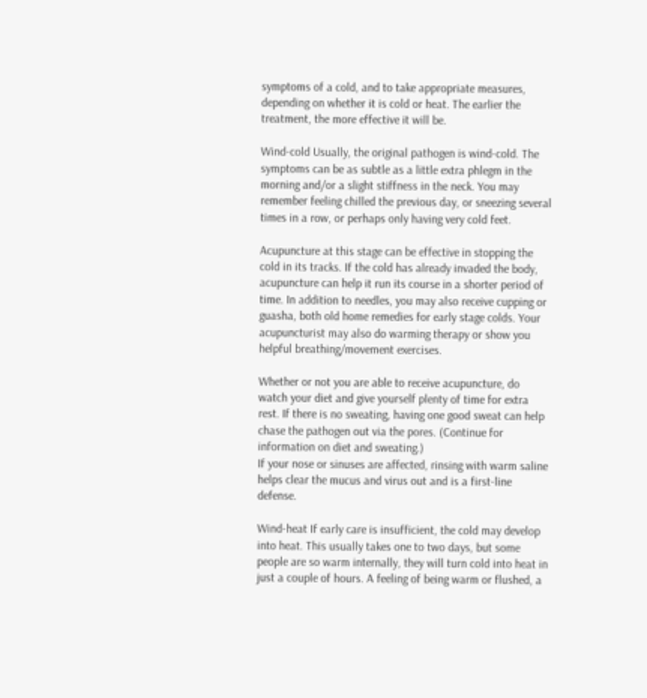symptoms of a cold, and to take appropriate measures, depending on whether it is cold or heat. The earlier the treatment, the more effective it will be.

Wind-cold Usually, the original pathogen is wind-cold. The symptoms can be as subtle as a little extra phlegm in the morning and/or a slight stiffness in the neck. You may remember feeling chilled the previous day, or sneezing several times in a row, or perhaps only having very cold feet.

Acupuncture at this stage can be effective in stopping the cold in its tracks. If the cold has already invaded the body, acupuncture can help it run its course in a shorter period of time. In addition to needles, you may also receive cupping or guasha, both old home remedies for early stage colds. Your acupuncturist may also do warming therapy or show you helpful breathing/movement exercises.

Whether or not you are able to receive acupuncture, do watch your diet and give yourself plenty of time for extra rest. If there is no sweating, having one good sweat can help chase the pathogen out via the pores. (Continue for information on diet and sweating.)
If your nose or sinuses are affected, rinsing with warm saline helps clear the mucus and virus out and is a first-line defense.

Wind-heat If early care is insufficient, the cold may develop into heat. This usually takes one to two days, but some people are so warm internally, they will turn cold into heat in just a couple of hours. A feeling of being warm or flushed, a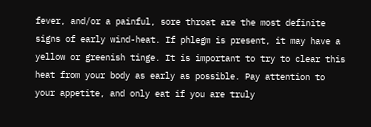fever, and/or a painful, sore throat are the most definite signs of early wind-heat. If phlegm is present, it may have a yellow or greenish tinge. It is important to try to clear this heat from your body as early as possible. Pay attention to your appetite, and only eat if you are truly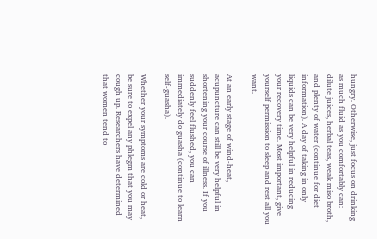hungry. Otherwise, just focus on drinking as much fluid as you comfortably can: dilute juices, herbal teas, weak miso broth, and plenty of water (continue for diet information). A day of taking in only liquids can be very helpful in reducing your recovery time. Most important, give yourself permission to sleep and rest all you want.

At an early stage of wind-heat, acupuncture can still be very helpful in shortening your course of illness. If you suddenly feel flushed, you can immediately do guasha (continue to learn self-guasha).

Whether your symptoms are cold or heat, be sure to expel any phlegm that you may cough up. Researchers have determined that women tend to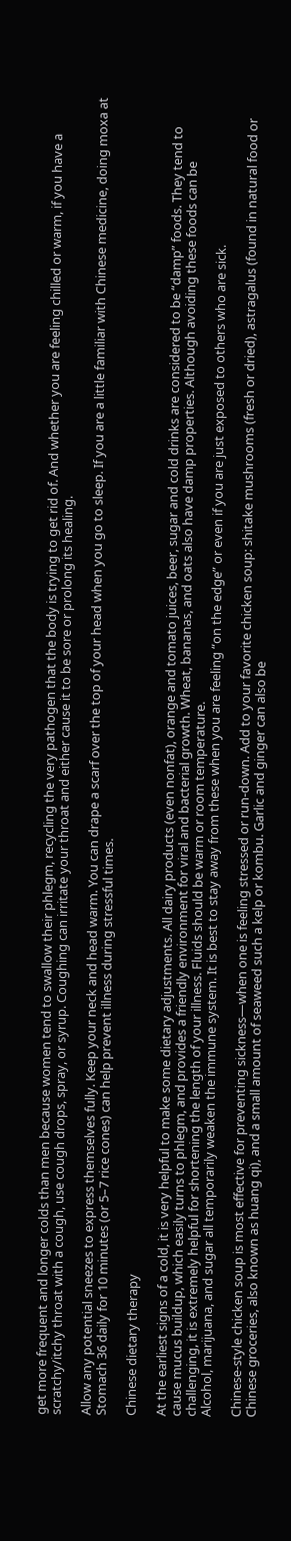get more frequent and longer colds than men because women tend to swallow their phlegm, recycling the very pathogen that the body is trying to get rid of. And whether you are feeling chilled or warm, if you have a scratchy/itchy throat with a cough, use cough drops, spray, or syrup. Coughing can irritate your throat and either cause it to be sore or prolong its healing.

Allow any potential sneezes to express themselves fully. Keep your neck and head warm. You can drape a scarf over the top of your head when you go to sleep. If you are a little familiar with Chinese medicine, doing moxa at Stomach 36 daily for 10 minutes (or 5–7 rice cones) can help prevent illness during stressful times.

Chinese dietary therapy

At the earliest signs of a cold, it is very helpful to make some dietary adjustments. All dairy products (even nonfat), orange and tomato juices, beer, sugar and cold drinks are considered to be “damp” foods. They tend to cause mucus buildup, which easily turns to phlegm, and provides a friendly environment for viral and bacterial growth. Wheat, bananas, and oats also have damp properties. Although avoiding these foods can be challenging, it is extremely helpful for shortening the length of your illness. Fluids should be warm or room temperature.
Alcohol, marijuana, and sugar all temporarily weaken the immune system. It is best to stay away from these when you are feeling “on the edge” or even if you are just exposed to others who are sick.

Chinese-style chicken soup is most effective for preventing sickness—when one is feeling stressed or run-down. Add to your favorite chicken soup: shitake mushrooms (fresh or dried), astragalus (found in natural food or Chinese groceries, also known as huang qi), and a small amount of seaweed such a kelp or kombu. Garlic and ginger can also be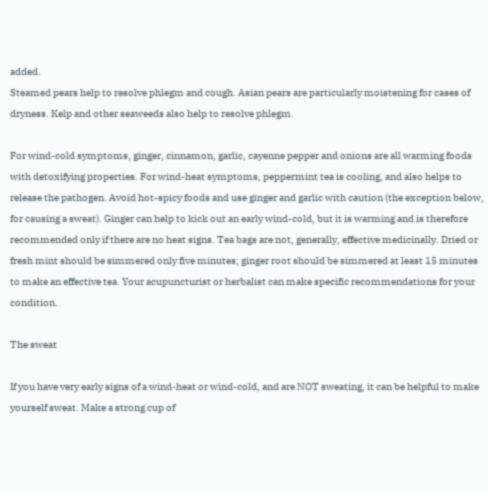added.
Steamed pears help to resolve phlegm and cough. Asian pears are particularly moistening for cases of dryness. Kelp and other seaweeds also help to resolve phlegm.

For wind-cold symptoms, ginger, cinnamon, garlic, cayenne pepper and onions are all warming foods with detoxifying properties. For wind-heat symptoms, peppermint tea is cooling, and also helps to release the pathogen. Avoid hot-spicy foods and use ginger and garlic with caution (the exception below, for causing a sweat). Ginger can help to kick out an early wind-cold, but it is warming and is therefore recommended only if there are no heat signs. Tea bags are not, generally, effective medicinally. Dried or fresh mint should be simmered only five minutes; ginger root should be simmered at least 15 minutes to make an effective tea. Your acupuncturist or herbalist can make specific recommendations for your condition.

The sweat

If you have very early signs of a wind-heat or wind-cold, and are NOT sweating, it can be helpful to make yourself sweat. Make a strong cup of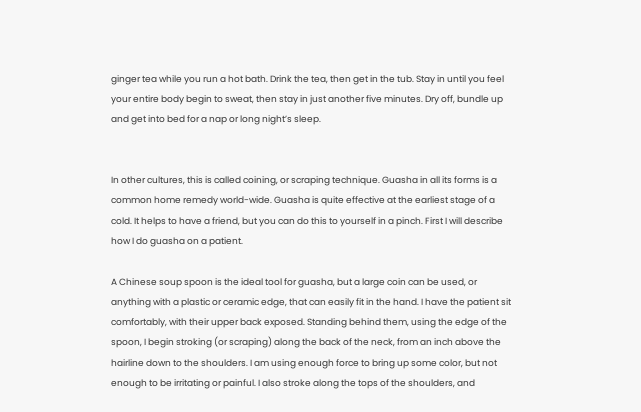ginger tea while you run a hot bath. Drink the tea, then get in the tub. Stay in until you feel your entire body begin to sweat, then stay in just another five minutes. Dry off, bundle up and get into bed for a nap or long night’s sleep.


In other cultures, this is called coining, or scraping technique. Guasha in all its forms is a common home remedy world-wide. Guasha is quite effective at the earliest stage of a cold. It helps to have a friend, but you can do this to yourself in a pinch. First I will describe how I do guasha on a patient.

A Chinese soup spoon is the ideal tool for guasha, but a large coin can be used, or anything with a plastic or ceramic edge, that can easily fit in the hand. I have the patient sit comfortably, with their upper back exposed. Standing behind them, using the edge of the spoon, I begin stroking (or scraping) along the back of the neck, from an inch above the hairline down to the shoulders. I am using enough force to bring up some color, but not enough to be irritating or painful. I also stroke along the tops of the shoulders, and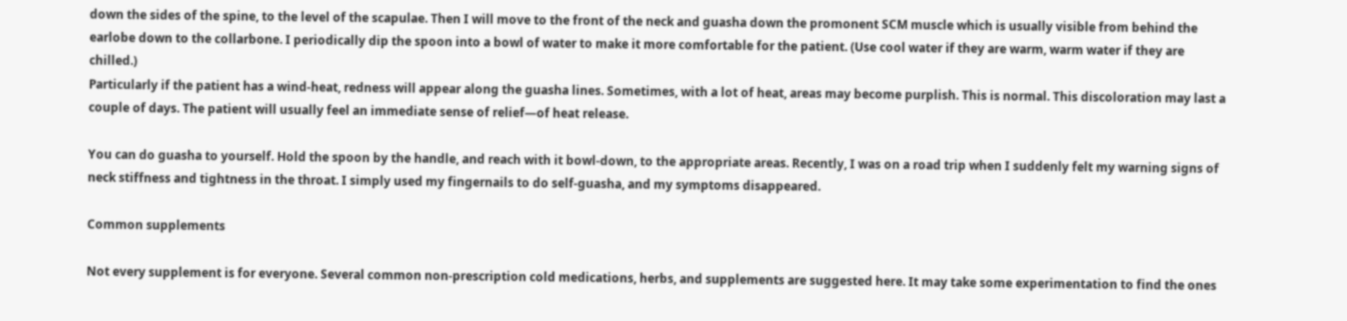down the sides of the spine, to the level of the scapulae. Then I will move to the front of the neck and guasha down the promonent SCM muscle which is usually visible from behind the earlobe down to the collarbone. I periodically dip the spoon into a bowl of water to make it more comfortable for the patient. (Use cool water if they are warm, warm water if they are chilled.)
Particularly if the patient has a wind-heat, redness will appear along the guasha lines. Sometimes, with a lot of heat, areas may become purplish. This is normal. This discoloration may last a couple of days. The patient will usually feel an immediate sense of relief—of heat release.

You can do guasha to yourself. Hold the spoon by the handle, and reach with it bowl-down, to the appropriate areas. Recently, I was on a road trip when I suddenly felt my warning signs of neck stiffness and tightness in the throat. I simply used my fingernails to do self-guasha, and my symptoms disappeared.

Common supplements

Not every supplement is for everyone. Several common non-prescription cold medications, herbs, and supplements are suggested here. It may take some experimentation to find the ones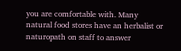you are comfortable with. Many natural food stores have an herbalist or naturopath on staff to answer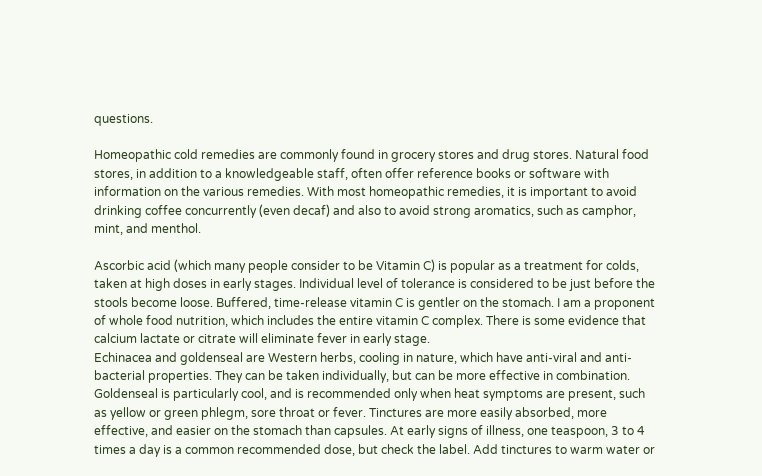questions.

Homeopathic cold remedies are commonly found in grocery stores and drug stores. Natural food stores, in addition to a knowledgeable staff, often offer reference books or software with information on the various remedies. With most homeopathic remedies, it is important to avoid drinking coffee concurrently (even decaf) and also to avoid strong aromatics, such as camphor, mint, and menthol.

Ascorbic acid (which many people consider to be Vitamin C) is popular as a treatment for colds, taken at high doses in early stages. Individual level of tolerance is considered to be just before the stools become loose. Buffered, time-release vitamin C is gentler on the stomach. I am a proponent of whole food nutrition, which includes the entire vitamin C complex. There is some evidence that calcium lactate or citrate will eliminate fever in early stage.
Echinacea and goldenseal are Western herbs, cooling in nature, which have anti-viral and anti-bacterial properties. They can be taken individually, but can be more effective in combination. Goldenseal is particularly cool, and is recommended only when heat symptoms are present, such as yellow or green phlegm, sore throat or fever. Tinctures are more easily absorbed, more effective, and easier on the stomach than capsules. At early signs of illness, one teaspoon, 3 to 4 times a day is a common recommended dose, but check the label. Add tinctures to warm water or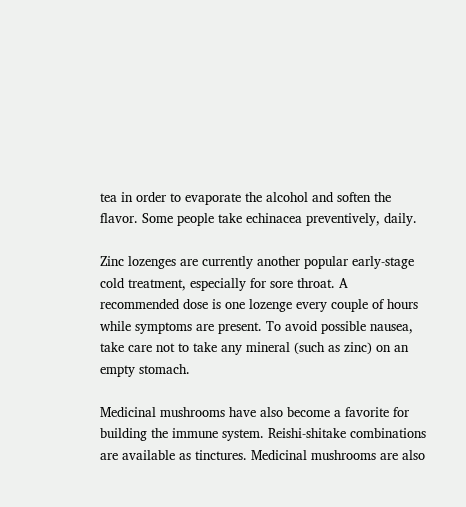tea in order to evaporate the alcohol and soften the flavor. Some people take echinacea preventively, daily.

Zinc lozenges are currently another popular early-stage cold treatment, especially for sore throat. A recommended dose is one lozenge every couple of hours while symptoms are present. To avoid possible nausea, take care not to take any mineral (such as zinc) on an empty stomach.

Medicinal mushrooms have also become a favorite for building the immune system. Reishi-shitake combinations are available as tinctures. Medicinal mushrooms are also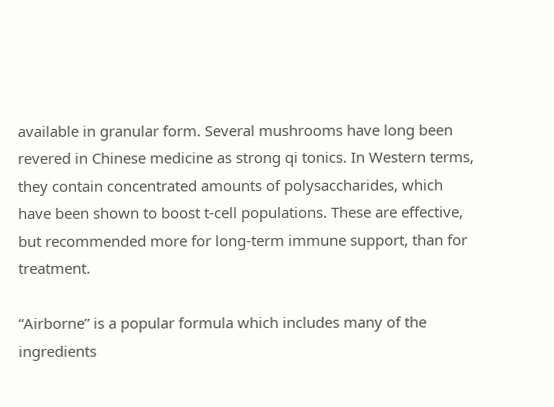available in granular form. Several mushrooms have long been revered in Chinese medicine as strong qi tonics. In Western terms, they contain concentrated amounts of polysaccharides, which have been shown to boost t-cell populations. These are effective, but recommended more for long-term immune support, than for treatment.

“Airborne” is a popular formula which includes many of the ingredients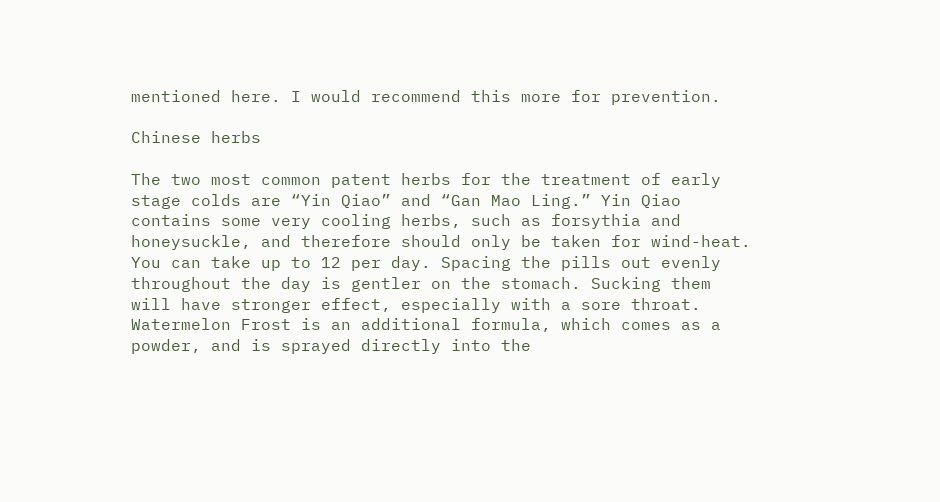mentioned here. I would recommend this more for prevention.

Chinese herbs

The two most common patent herbs for the treatment of early stage colds are “Yin Qiao” and “Gan Mao Ling.” Yin Qiao contains some very cooling herbs, such as forsythia and honeysuckle, and therefore should only be taken for wind-heat. You can take up to 12 per day. Spacing the pills out evenly throughout the day is gentler on the stomach. Sucking them will have stronger effect, especially with a sore throat. Watermelon Frost is an additional formula, which comes as a powder, and is sprayed directly into the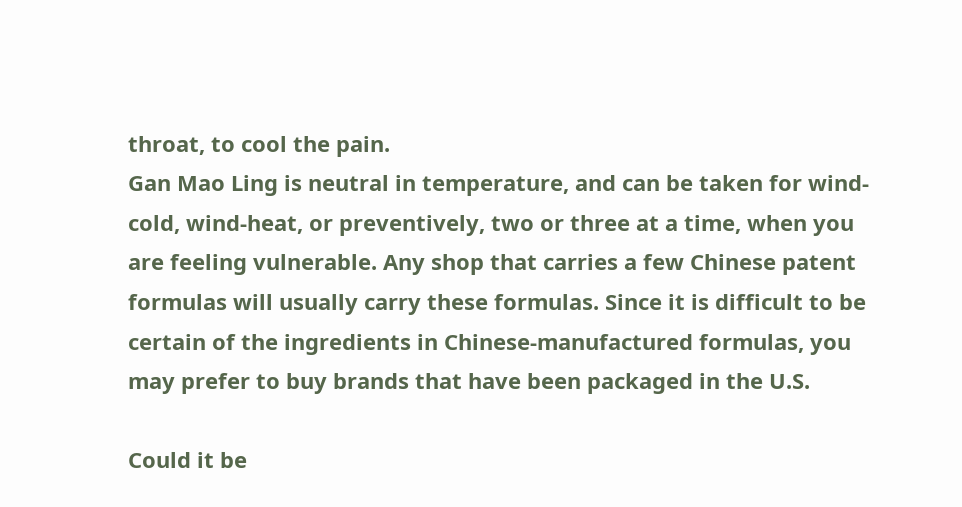throat, to cool the pain.
Gan Mao Ling is neutral in temperature, and can be taken for wind-cold, wind-heat, or preventively, two or three at a time, when you are feeling vulnerable. Any shop that carries a few Chinese patent formulas will usually carry these formulas. Since it is difficult to be certain of the ingredients in Chinese-manufactured formulas, you may prefer to buy brands that have been packaged in the U.S.

Could it be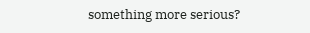something more serious?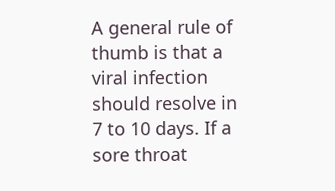A general rule of thumb is that a viral infection should resolve in 7 to 10 days. If a sore throat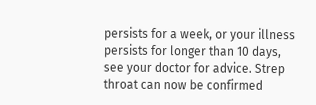persists for a week, or your illness persists for longer than 10 days, see your doctor for advice. Strep throat can now be confirmed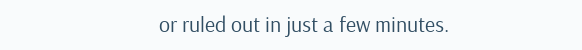or ruled out in just a few minutes.